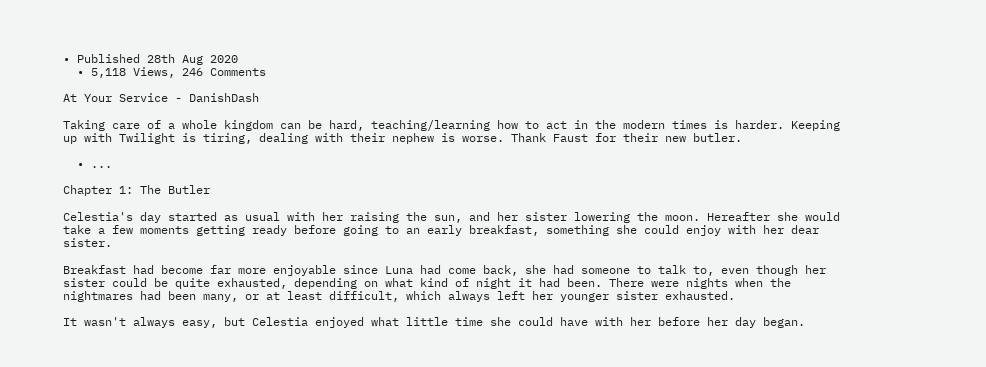• Published 28th Aug 2020
  • 5,118 Views, 246 Comments

At Your Service - DanishDash

Taking care of a whole kingdom can be hard, teaching/learning how to act in the modern times is harder. Keeping up with Twilight is tiring, dealing with their nephew is worse. Thank Faust for their new butler.

  • ...

Chapter 1: The Butler

Celestia's day started as usual with her raising the sun, and her sister lowering the moon. Hereafter she would take a few moments getting ready before going to an early breakfast, something she could enjoy with her dear sister.

Breakfast had become far more enjoyable since Luna had come back, she had someone to talk to, even though her sister could be quite exhausted, depending on what kind of night it had been. There were nights when the nightmares had been many, or at least difficult, which always left her younger sister exhausted.

It wasn't always easy, but Celestia enjoyed what little time she could have with her before her day began.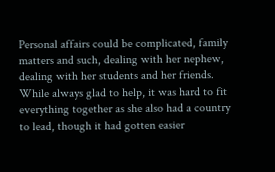Personal affairs could be complicated, family matters and such, dealing with her nephew, dealing with her students and her friends. While always glad to help, it was hard to fit everything together as she also had a country to lead, though it had gotten easier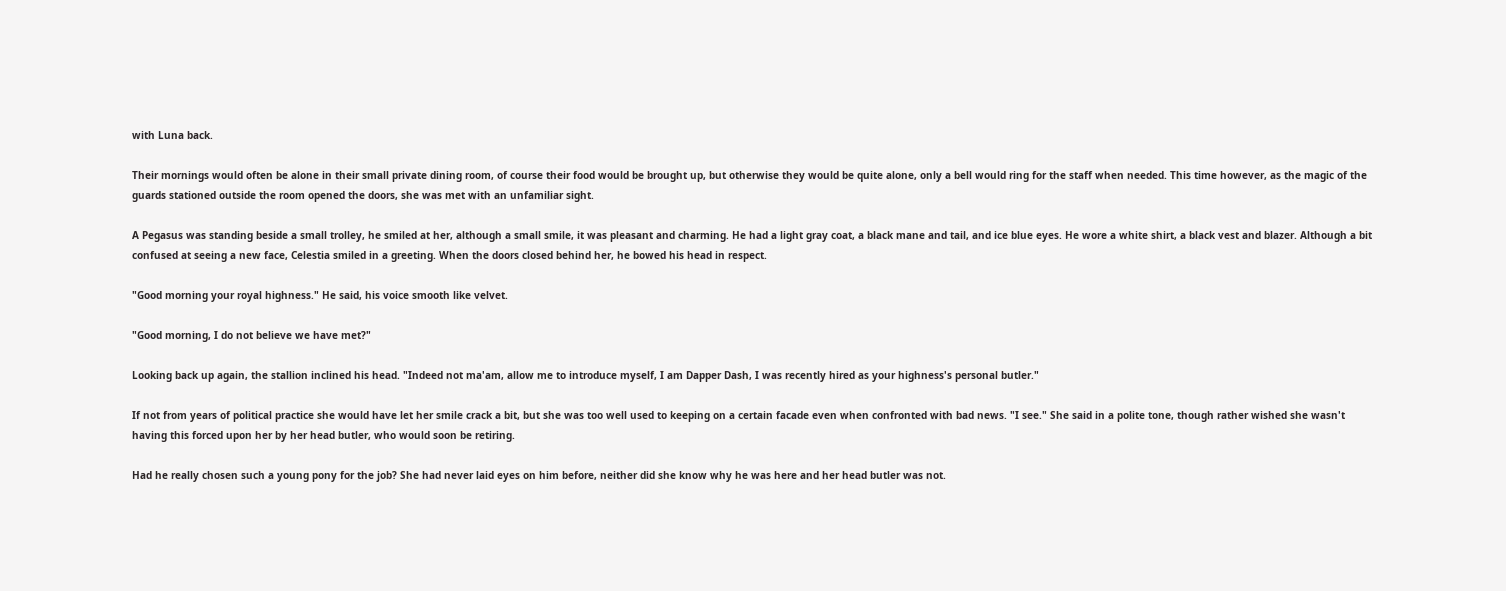with Luna back.

Their mornings would often be alone in their small private dining room, of course their food would be brought up, but otherwise they would be quite alone, only a bell would ring for the staff when needed. This time however, as the magic of the guards stationed outside the room opened the doors, she was met with an unfamiliar sight.

A Pegasus was standing beside a small trolley, he smiled at her, although a small smile, it was pleasant and charming. He had a light gray coat, a black mane and tail, and ice blue eyes. He wore a white shirt, a black vest and blazer. Although a bit confused at seeing a new face, Celestia smiled in a greeting. When the doors closed behind her, he bowed his head in respect.

"Good morning your royal highness." He said, his voice smooth like velvet.

"Good morning, I do not believe we have met?"

Looking back up again, the stallion inclined his head. "Indeed not ma'am, allow me to introduce myself, I am Dapper Dash, I was recently hired as your highness's personal butler."

If not from years of political practice she would have let her smile crack a bit, but she was too well used to keeping on a certain facade even when confronted with bad news. "I see." She said in a polite tone, though rather wished she wasn't having this forced upon her by her head butler, who would soon be retiring.

Had he really chosen such a young pony for the job? She had never laid eyes on him before, neither did she know why he was here and her head butler was not.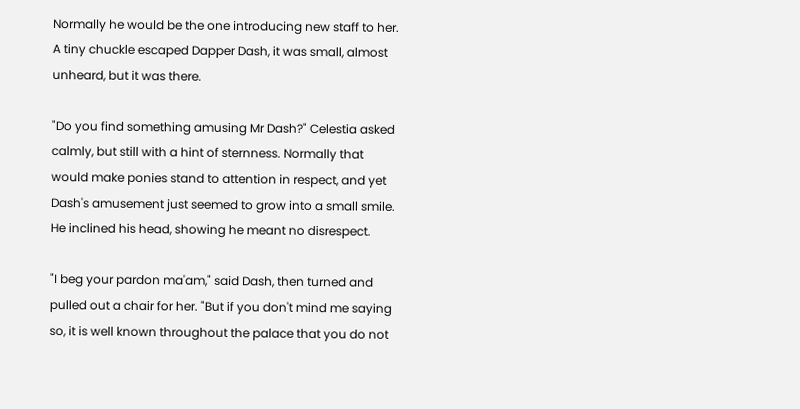Normally he would be the one introducing new staff to her. A tiny chuckle escaped Dapper Dash, it was small, almost unheard, but it was there.

"Do you find something amusing Mr Dash?" Celestia asked calmly, but still with a hint of sternness. Normally that would make ponies stand to attention in respect, and yet Dash's amusement just seemed to grow into a small smile. He inclined his head, showing he meant no disrespect.

"I beg your pardon ma'am," said Dash, then turned and pulled out a chair for her. "But if you don't mind me saying so, it is well known throughout the palace that you do not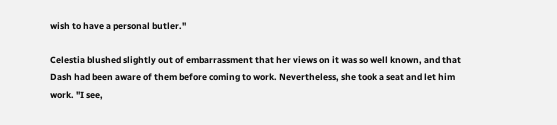wish to have a personal butler."

Celestia blushed slightly out of embarrassment that her views on it was so well known, and that Dash had been aware of them before coming to work. Nevertheless, she took a seat and let him work. "I see,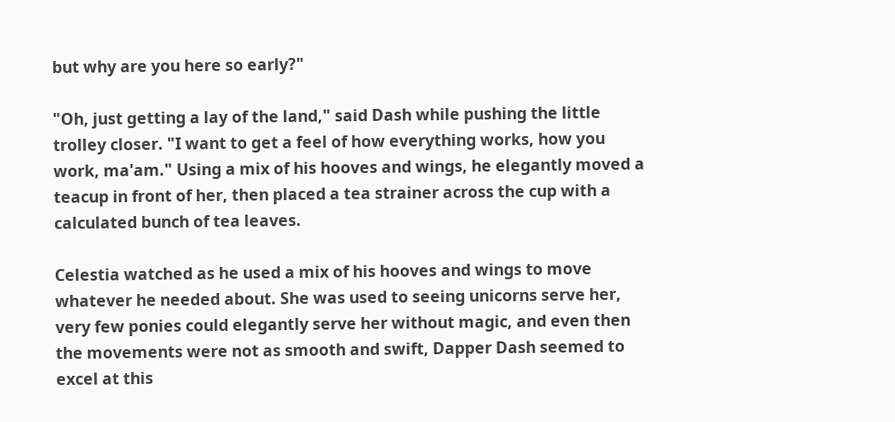but why are you here so early?"

"Oh, just getting a lay of the land," said Dash while pushing the little trolley closer. "I want to get a feel of how everything works, how you work, ma'am." Using a mix of his hooves and wings, he elegantly moved a teacup in front of her, then placed a tea strainer across the cup with a calculated bunch of tea leaves.

Celestia watched as he used a mix of his hooves and wings to move whatever he needed about. She was used to seeing unicorns serve her, very few ponies could elegantly serve her without magic, and even then the movements were not as smooth and swift, Dapper Dash seemed to excel at this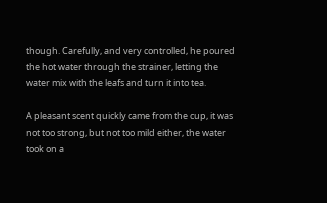though. Carefully, and very controlled, he poured the hot water through the strainer, letting the water mix with the leafs and turn it into tea.

A pleasant scent quickly came from the cup, it was not too strong, but not too mild either, the water took on a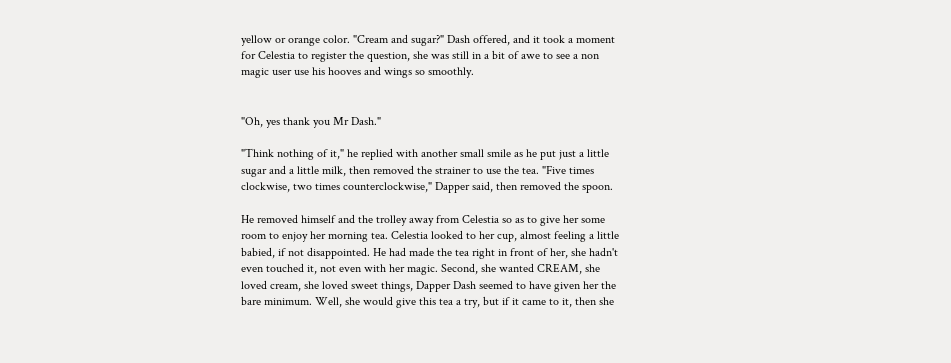yellow or orange color. "Cream and sugar?" Dash offered, and it took a moment for Celestia to register the question, she was still in a bit of awe to see a non magic user use his hooves and wings so smoothly.


"Oh, yes thank you Mr Dash."

"Think nothing of it," he replied with another small smile as he put just a little sugar and a little milk, then removed the strainer to use the tea. "Five times clockwise, two times counterclockwise," Dapper said, then removed the spoon.

He removed himself and the trolley away from Celestia so as to give her some room to enjoy her morning tea. Celestia looked to her cup, almost feeling a little babied, if not disappointed. He had made the tea right in front of her, she hadn't even touched it, not even with her magic. Second, she wanted CREAM, she loved cream, she loved sweet things, Dapper Dash seemed to have given her the bare minimum. Well, she would give this tea a try, but if it came to it, then she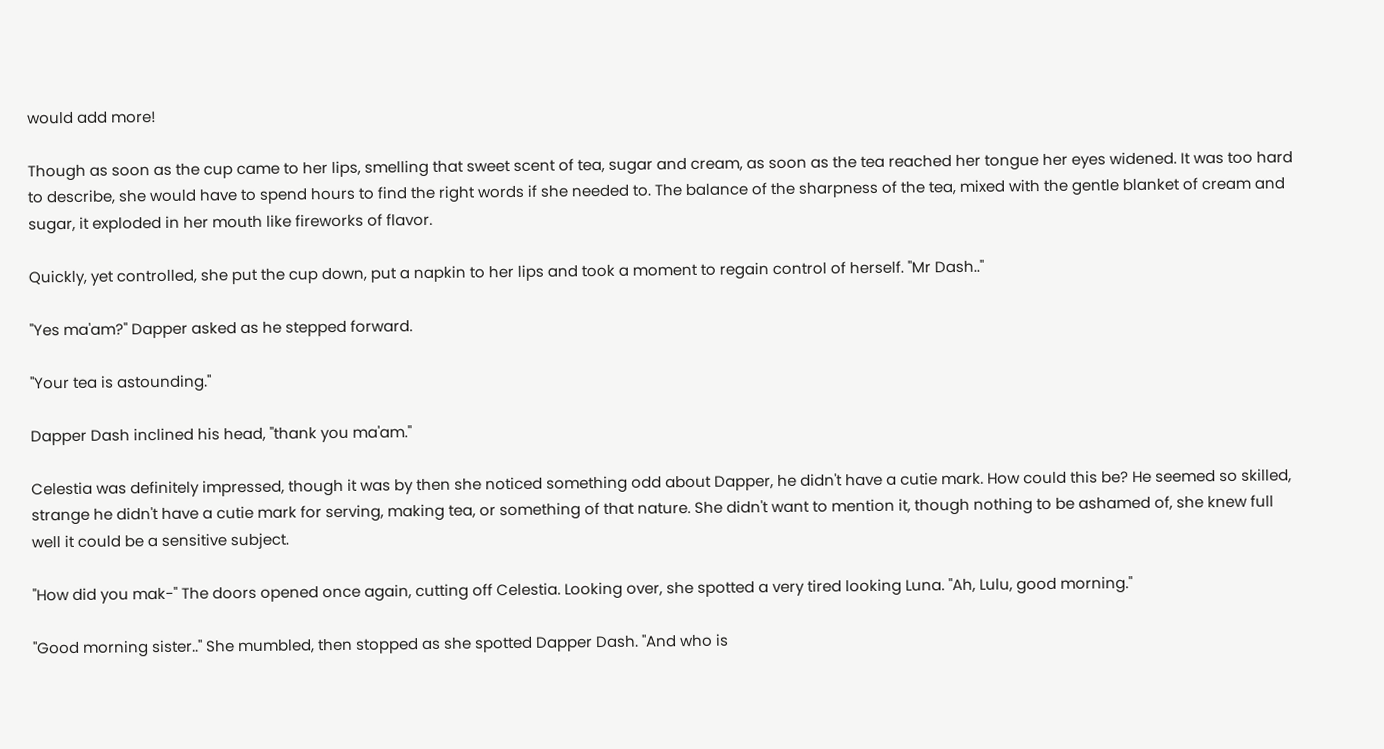would add more!

Though as soon as the cup came to her lips, smelling that sweet scent of tea, sugar and cream, as soon as the tea reached her tongue her eyes widened. It was too hard to describe, she would have to spend hours to find the right words if she needed to. The balance of the sharpness of the tea, mixed with the gentle blanket of cream and sugar, it exploded in her mouth like fireworks of flavor.

Quickly, yet controlled, she put the cup down, put a napkin to her lips and took a moment to regain control of herself. "Mr Dash.."

"Yes ma'am?" Dapper asked as he stepped forward.

"Your tea is astounding."

Dapper Dash inclined his head, "thank you ma'am."

Celestia was definitely impressed, though it was by then she noticed something odd about Dapper, he didn't have a cutie mark. How could this be? He seemed so skilled, strange he didn't have a cutie mark for serving, making tea, or something of that nature. She didn't want to mention it, though nothing to be ashamed of, she knew full well it could be a sensitive subject.

"How did you mak-" The doors opened once again, cutting off Celestia. Looking over, she spotted a very tired looking Luna. "Ah, Lulu, good morning."

"Good morning sister.." She mumbled, then stopped as she spotted Dapper Dash. "And who is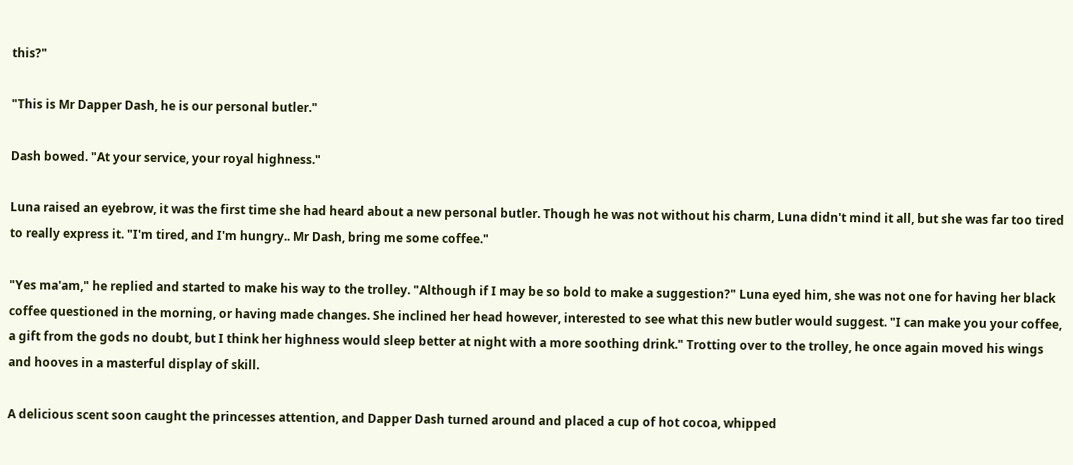this?"

"This is Mr Dapper Dash, he is our personal butler."

Dash bowed. "At your service, your royal highness."

Luna raised an eyebrow, it was the first time she had heard about a new personal butler. Though he was not without his charm, Luna didn't mind it all, but she was far too tired to really express it. "I'm tired, and I'm hungry.. Mr Dash, bring me some coffee."

"Yes ma'am," he replied and started to make his way to the trolley. "Although if I may be so bold to make a suggestion?" Luna eyed him, she was not one for having her black coffee questioned in the morning, or having made changes. She inclined her head however, interested to see what this new butler would suggest. "I can make you your coffee, a gift from the gods no doubt, but I think her highness would sleep better at night with a more soothing drink." Trotting over to the trolley, he once again moved his wings and hooves in a masterful display of skill.

A delicious scent soon caught the princesses attention, and Dapper Dash turned around and placed a cup of hot cocoa, whipped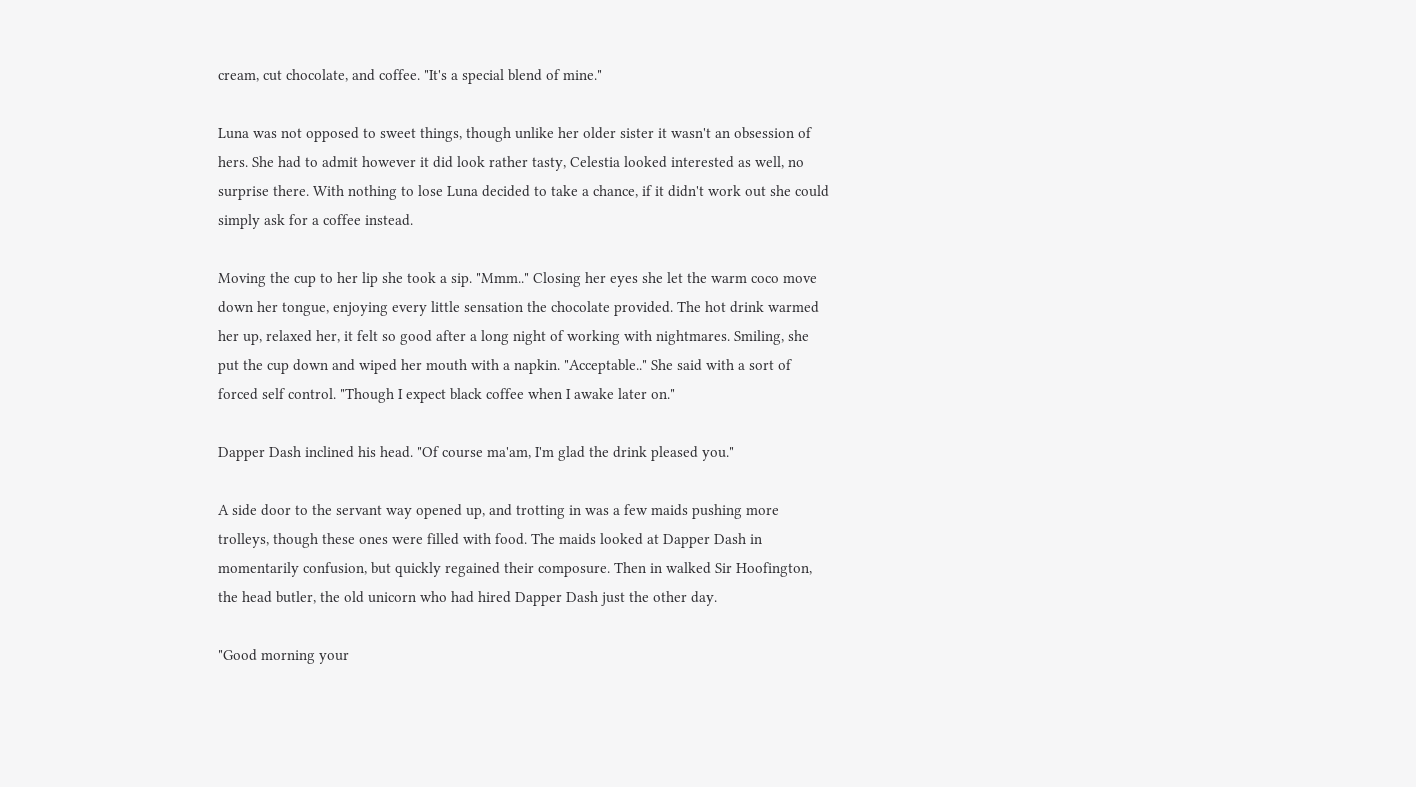cream, cut chocolate, and coffee. "It's a special blend of mine."

Luna was not opposed to sweet things, though unlike her older sister it wasn't an obsession of hers. She had to admit however it did look rather tasty, Celestia looked interested as well, no surprise there. With nothing to lose Luna decided to take a chance, if it didn't work out she could simply ask for a coffee instead.

Moving the cup to her lip she took a sip. "Mmm.." Closing her eyes she let the warm coco move down her tongue, enjoying every little sensation the chocolate provided. The hot drink warmed her up, relaxed her, it felt so good after a long night of working with nightmares. Smiling, she put the cup down and wiped her mouth with a napkin. "Acceptable.." She said with a sort of forced self control. "Though I expect black coffee when I awake later on."

Dapper Dash inclined his head. "Of course ma'am, I'm glad the drink pleased you."

A side door to the servant way opened up, and trotting in was a few maids pushing more trolleys, though these ones were filled with food. The maids looked at Dapper Dash in momentarily confusion, but quickly regained their composure. Then in walked Sir Hoofington, the head butler, the old unicorn who had hired Dapper Dash just the other day.

"Good morning your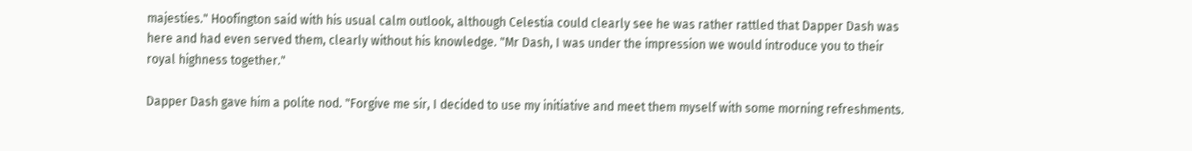majesties." Hoofington said with his usual calm outlook, although Celestia could clearly see he was rather rattled that Dapper Dash was here and had even served them, clearly without his knowledge. "Mr Dash, I was under the impression we would introduce you to their royal highness together."

Dapper Dash gave him a polite nod. "Forgive me sir, I decided to use my initiative and meet them myself with some morning refreshments.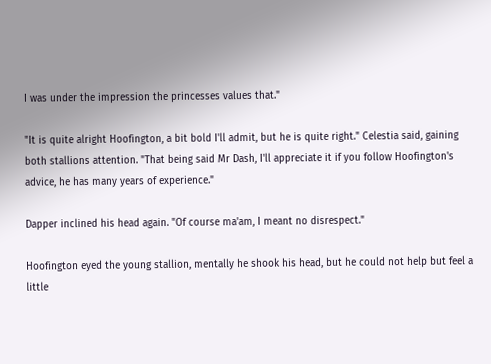I was under the impression the princesses values that."

"It is quite alright Hoofington, a bit bold I'll admit, but he is quite right." Celestia said, gaining both stallions attention. "That being said Mr Dash, I'll appreciate it if you follow Hoofington's advice, he has many years of experience."

Dapper inclined his head again. "Of course ma'am, I meant no disrespect."

Hoofington eyed the young stallion, mentally he shook his head, but he could not help but feel a little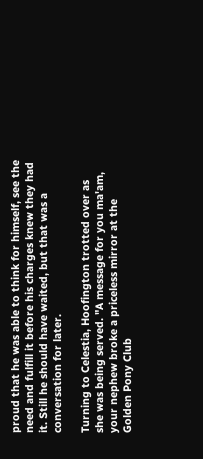proud that he was able to think for himself, see the need and fulfill it before his charges knew they had it. Still he should have waited, but that was a conversation for later.

Turning to Celestia, Hoofington trotted over as she was being served. "A message for you ma'am, your nephew broke a priceless mirror at the Golden Pony Club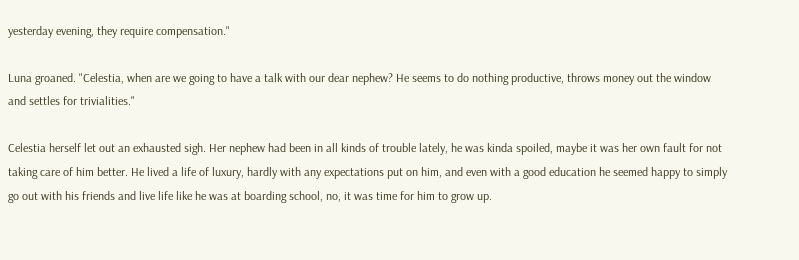yesterday evening, they require compensation."

Luna groaned. "Celestia, when are we going to have a talk with our dear nephew? He seems to do nothing productive, throws money out the window and settles for trivialities."

Celestia herself let out an exhausted sigh. Her nephew had been in all kinds of trouble lately, he was kinda spoiled, maybe it was her own fault for not taking care of him better. He lived a life of luxury, hardly with any expectations put on him, and even with a good education he seemed happy to simply go out with his friends and live life like he was at boarding school, no, it was time for him to grow up.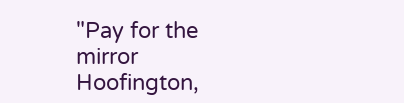"Pay for the mirror Hoofington,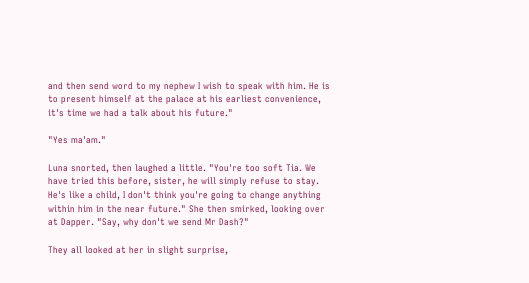and then send word to my nephew I wish to speak with him. He is to present himself at the palace at his earliest convenience, it's time we had a talk about his future."

"Yes ma'am."

Luna snorted, then laughed a little. "You're too soft Tia. We have tried this before, sister, he will simply refuse to stay. He's like a child, I don't think you're going to change anything within him in the near future." She then smirked, looking over at Dapper. "Say, why don't we send Mr Dash?"

They all looked at her in slight surprise,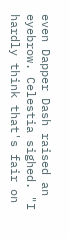even Dapper Dash raised an eyebrow. Celestia sighed. "I hardly think that's fair on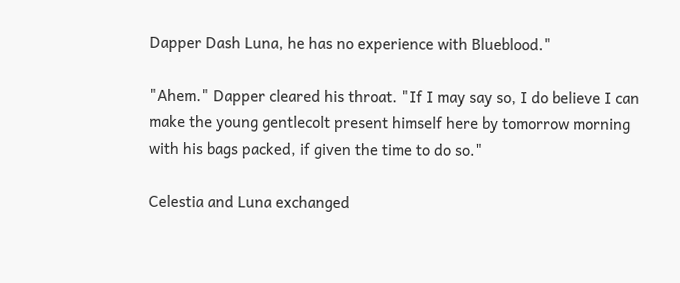Dapper Dash Luna, he has no experience with Blueblood."

"Ahem." Dapper cleared his throat. "If I may say so, I do believe I can make the young gentlecolt present himself here by tomorrow morning with his bags packed, if given the time to do so."

Celestia and Luna exchanged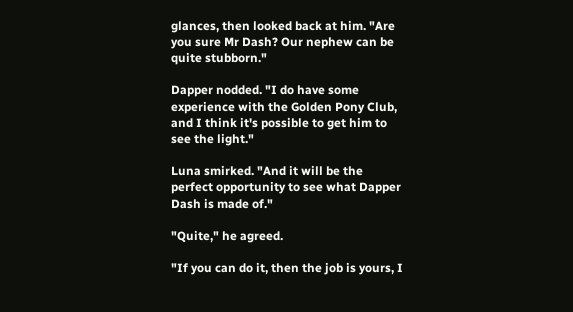glances, then looked back at him. "Are you sure Mr Dash? Our nephew can be quite stubborn."

Dapper nodded. "I do have some experience with the Golden Pony Club, and I think it's possible to get him to see the light."

Luna smirked. "And it will be the perfect opportunity to see what Dapper Dash is made of."

"Quite," he agreed.

"If you can do it, then the job is yours, I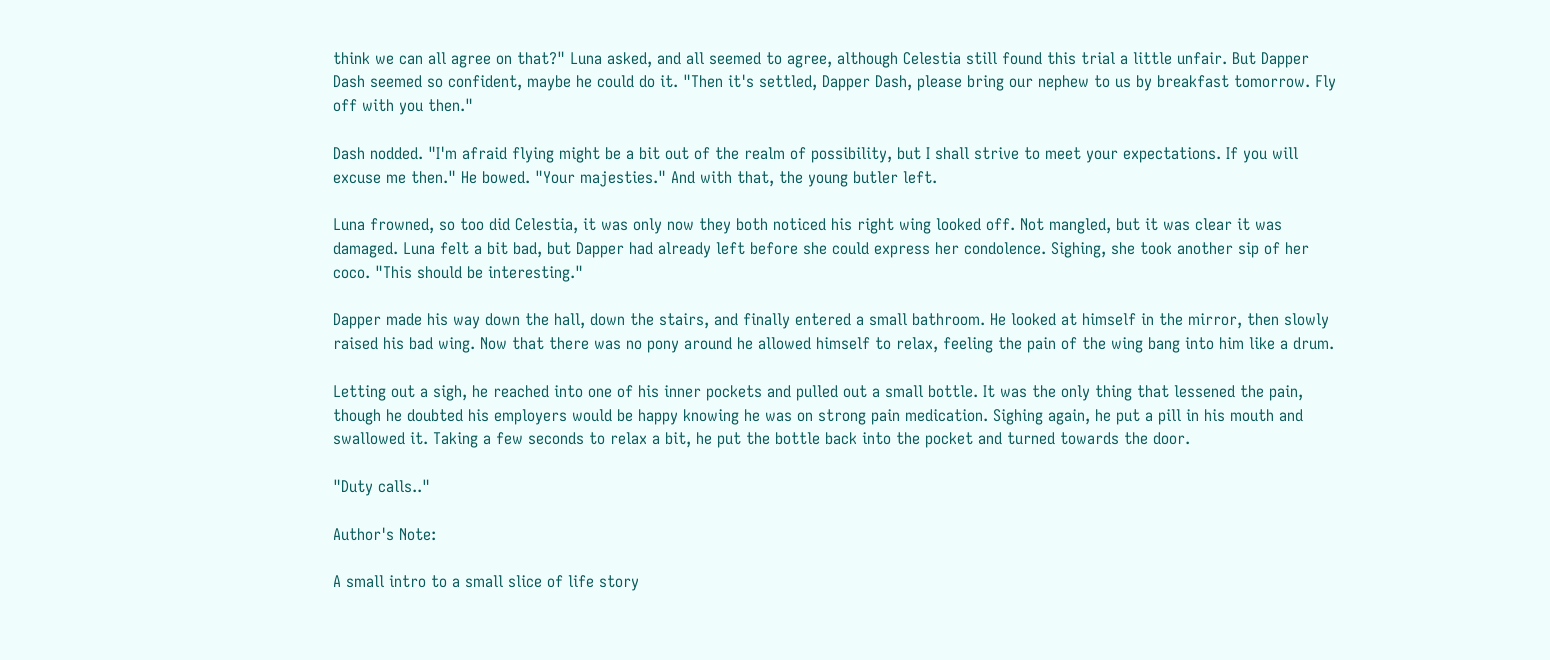think we can all agree on that?" Luna asked, and all seemed to agree, although Celestia still found this trial a little unfair. But Dapper Dash seemed so confident, maybe he could do it. "Then it's settled, Dapper Dash, please bring our nephew to us by breakfast tomorrow. Fly off with you then."

Dash nodded. "I'm afraid flying might be a bit out of the realm of possibility, but I shall strive to meet your expectations. If you will excuse me then." He bowed. "Your majesties." And with that, the young butler left.

Luna frowned, so too did Celestia, it was only now they both noticed his right wing looked off. Not mangled, but it was clear it was damaged. Luna felt a bit bad, but Dapper had already left before she could express her condolence. Sighing, she took another sip of her coco. "This should be interesting."

Dapper made his way down the hall, down the stairs, and finally entered a small bathroom. He looked at himself in the mirror, then slowly raised his bad wing. Now that there was no pony around he allowed himself to relax, feeling the pain of the wing bang into him like a drum.

Letting out a sigh, he reached into one of his inner pockets and pulled out a small bottle. It was the only thing that lessened the pain, though he doubted his employers would be happy knowing he was on strong pain medication. Sighing again, he put a pill in his mouth and swallowed it. Taking a few seconds to relax a bit, he put the bottle back into the pocket and turned towards the door.

"Duty calls.."

Author's Note:

A small intro to a small slice of life story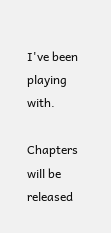I've been playing with.

Chapters will be released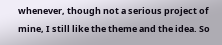whenever, though not a serious project of mine, I still like the theme and the idea. So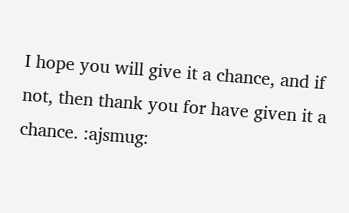I hope you will give it a chance, and if not, then thank you for have given it a chance. :ajsmug: